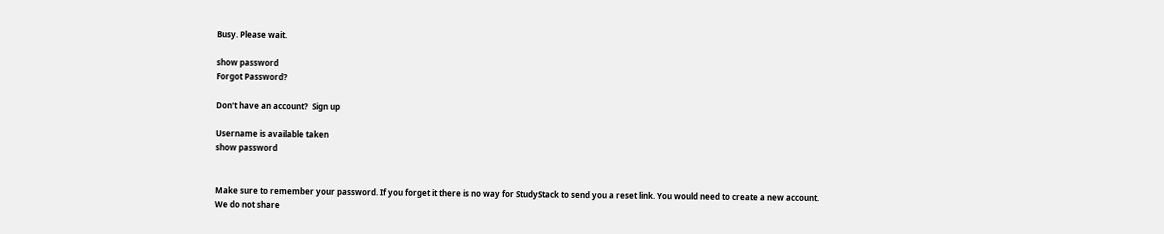Busy. Please wait.

show password
Forgot Password?

Don't have an account?  Sign up

Username is available taken
show password


Make sure to remember your password. If you forget it there is no way for StudyStack to send you a reset link. You would need to create a new account.
We do not share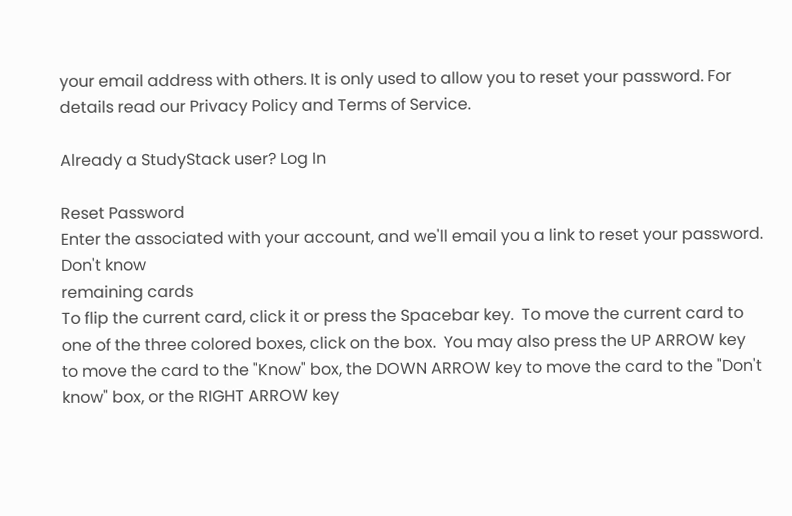your email address with others. It is only used to allow you to reset your password. For details read our Privacy Policy and Terms of Service.

Already a StudyStack user? Log In

Reset Password
Enter the associated with your account, and we'll email you a link to reset your password.
Don't know
remaining cards
To flip the current card, click it or press the Spacebar key.  To move the current card to one of the three colored boxes, click on the box.  You may also press the UP ARROW key to move the card to the "Know" box, the DOWN ARROW key to move the card to the "Don't know" box, or the RIGHT ARROW key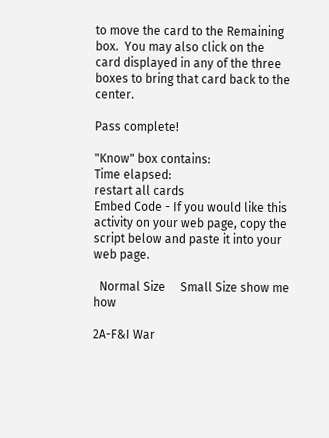to move the card to the Remaining box.  You may also click on the card displayed in any of the three boxes to bring that card back to the center.

Pass complete!

"Know" box contains:
Time elapsed:
restart all cards
Embed Code - If you would like this activity on your web page, copy the script below and paste it into your web page.

  Normal Size     Small Size show me how

2A-F&I War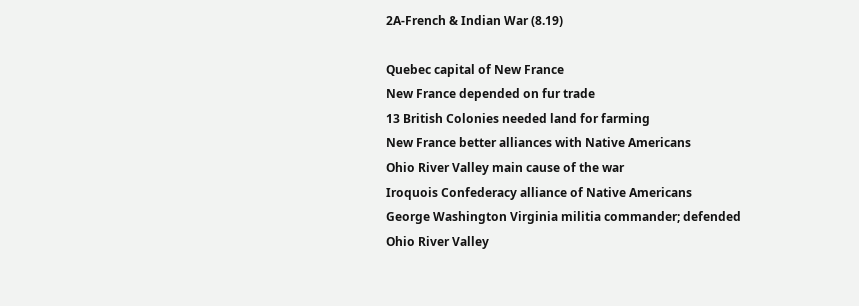2A-French & Indian War (8.19)

Quebec capital of New France
New France depended on fur trade
13 British Colonies needed land for farming
New France better alliances with Native Americans
Ohio River Valley main cause of the war
Iroquois Confederacy alliance of Native Americans
George Washington Virginia militia commander; defended Ohio River Valley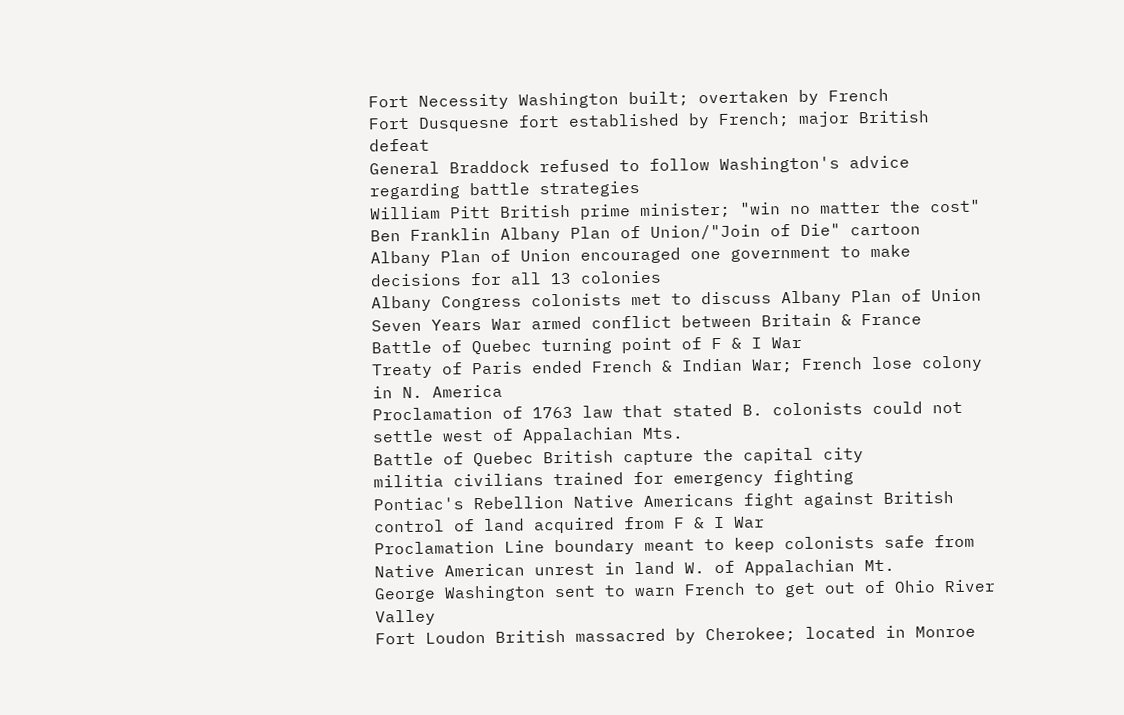Fort Necessity Washington built; overtaken by French
Fort Dusquesne fort established by French; major British defeat
General Braddock refused to follow Washington's advice regarding battle strategies
William Pitt British prime minister; "win no matter the cost"
Ben Franklin Albany Plan of Union/"Join of Die" cartoon
Albany Plan of Union encouraged one government to make decisions for all 13 colonies
Albany Congress colonists met to discuss Albany Plan of Union
Seven Years War armed conflict between Britain & France
Battle of Quebec turning point of F & I War
Treaty of Paris ended French & Indian War; French lose colony in N. America
Proclamation of 1763 law that stated B. colonists could not settle west of Appalachian Mts.
Battle of Quebec British capture the capital city
militia civilians trained for emergency fighting
Pontiac's Rebellion Native Americans fight against British control of land acquired from F & I War
Proclamation Line boundary meant to keep colonists safe from Native American unrest in land W. of Appalachian Mt.
George Washington sent to warn French to get out of Ohio River Valley
Fort Loudon British massacred by Cherokee; located in Monroe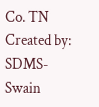Co. TN
Created by: SDMS-Swain